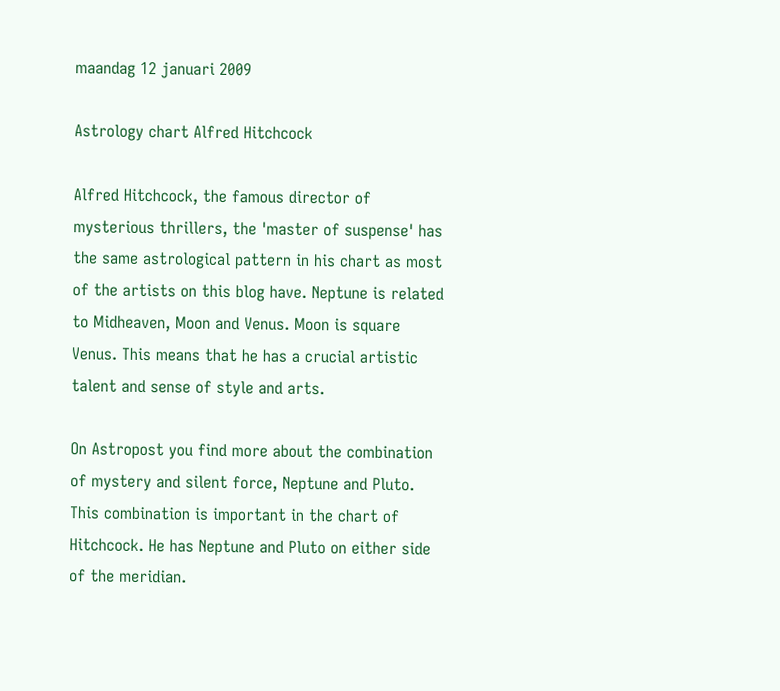maandag 12 januari 2009

Astrology chart Alfred Hitchcock

Alfred Hitchcock, the famous director of mysterious thrillers, the 'master of suspense' has the same astrological pattern in his chart as most of the artists on this blog have. Neptune is related to Midheaven, Moon and Venus. Moon is square Venus. This means that he has a crucial artistic talent and sense of style and arts.

On Astropost you find more about the combination of mystery and silent force, Neptune and Pluto. This combination is important in the chart of Hitchcock. He has Neptune and Pluto on either side of the meridian.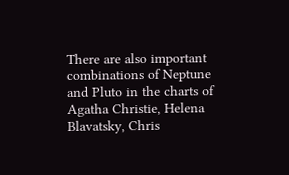There are also important combinations of Neptune and Pluto in the charts of Agatha Christie, Helena Blavatsky, Chris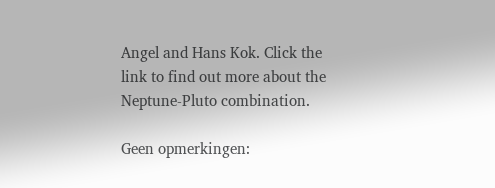Angel and Hans Kok. Click the link to find out more about the Neptune-Pluto combination.

Geen opmerkingen: